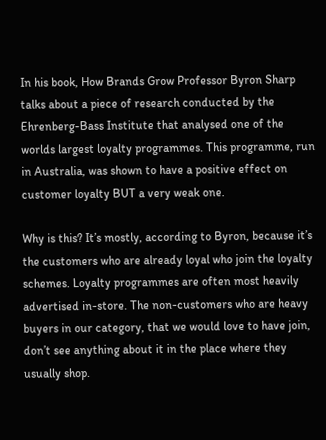In his book, How Brands Grow Professor Byron Sharp talks about a piece of research conducted by the Ehrenberg-Bass Institute that analysed one of the worlds largest loyalty programmes. This programme, run in Australia, was shown to have a positive effect on customer loyalty BUT a very weak one.

Why is this? It’s mostly, according to Byron, because it’s the customers who are already loyal who join the loyalty schemes. Loyalty programmes are often most heavily advertised in-store. The non-customers who are heavy buyers in our category, that we would love to have join, don’t see anything about it in the place where they usually shop.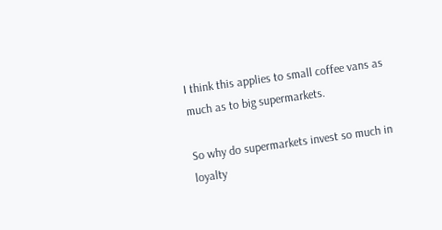I think this applies to small coffee vans as much as to big supermarkets.

So why do supermarkets invest so much in loyalty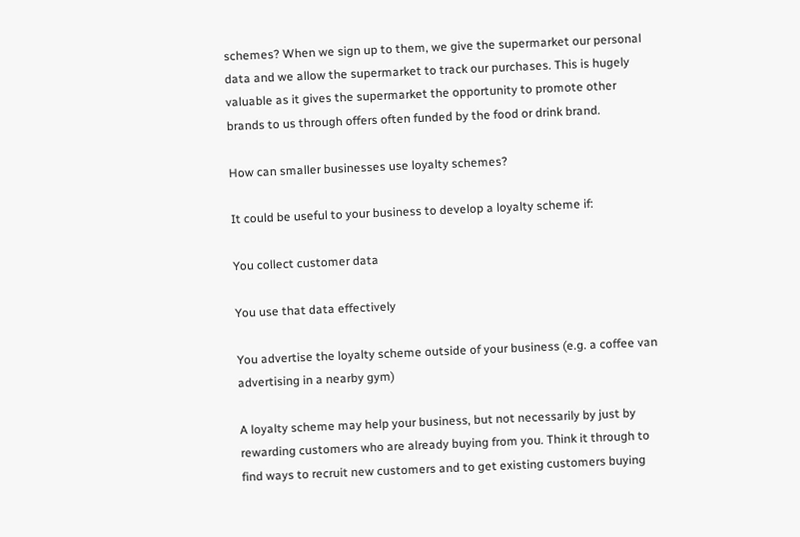schemes? When we sign up to them, we give the supermarket our personal data and we allow the supermarket to track our purchases. This is hugely valuable as it gives the supermarket the opportunity to promote other brands to us through offers often funded by the food or drink brand.

How can smaller businesses use loyalty schemes?

It could be useful to your business to develop a loyalty scheme if:

You collect customer data

You use that data effectively

You advertise the loyalty scheme outside of your business (e.g. a coffee van advertising in a nearby gym)

A loyalty scheme may help your business, but not necessarily by just by rewarding customers who are already buying from you. Think it through to find ways to recruit new customers and to get existing customers buying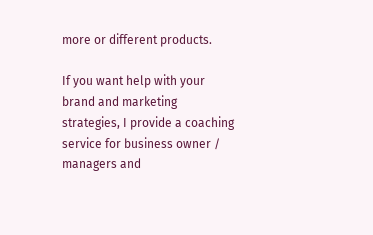more or different products.

If you want help with your brand and marketing strategies, I provide a coaching service for business owner / managers and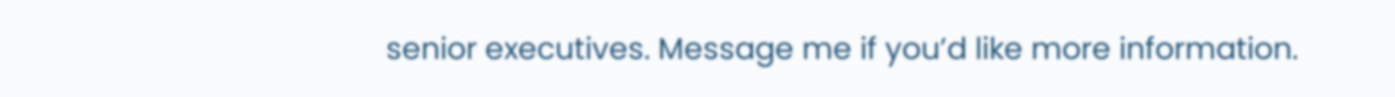senior executives. Message me if you’d like more information.